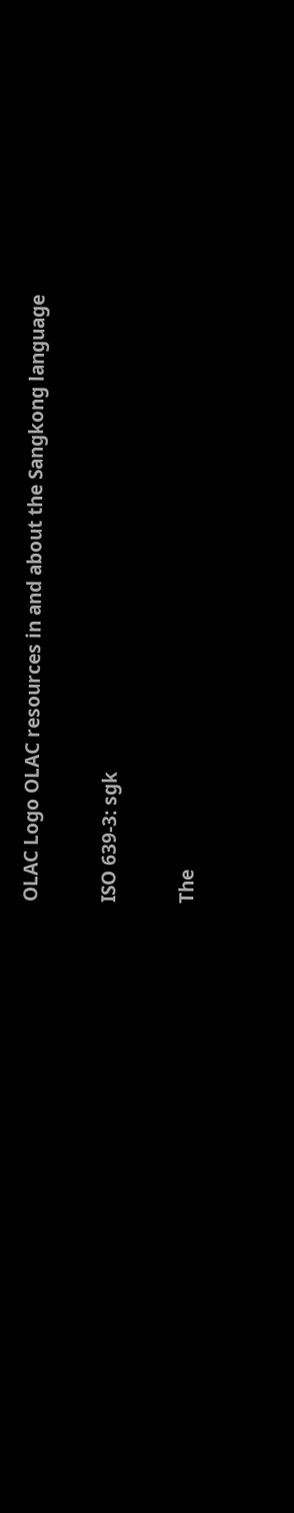OLAC Logo OLAC resources in and about the Sangkong language

ISO 639-3: sgk

The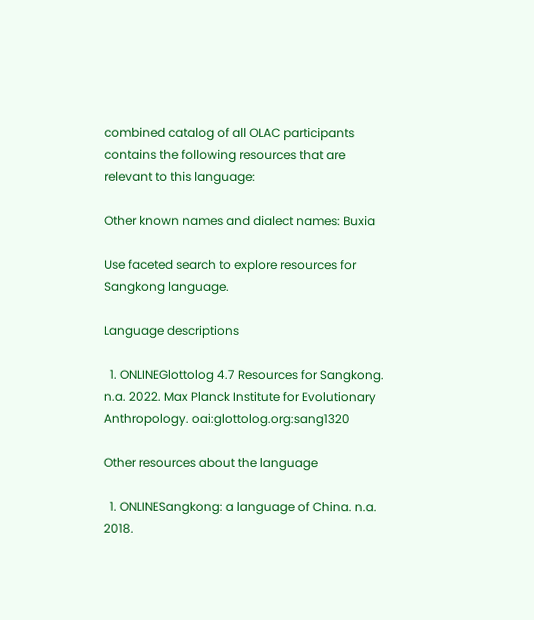combined catalog of all OLAC participants contains the following resources that are relevant to this language:

Other known names and dialect names: Buxia

Use faceted search to explore resources for Sangkong language.

Language descriptions

  1. ONLINEGlottolog 4.7 Resources for Sangkong. n.a. 2022. Max Planck Institute for Evolutionary Anthropology. oai:glottolog.org:sang1320

Other resources about the language

  1. ONLINESangkong: a language of China. n.a. 2018.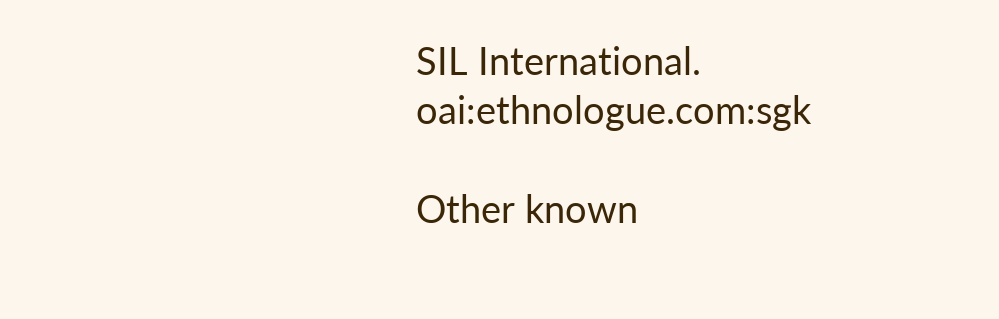SIL International. oai:ethnologue.com:sgk

Other known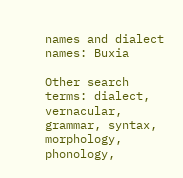names and dialect names: Buxia

Other search terms: dialect, vernacular, grammar, syntax, morphology, phonology,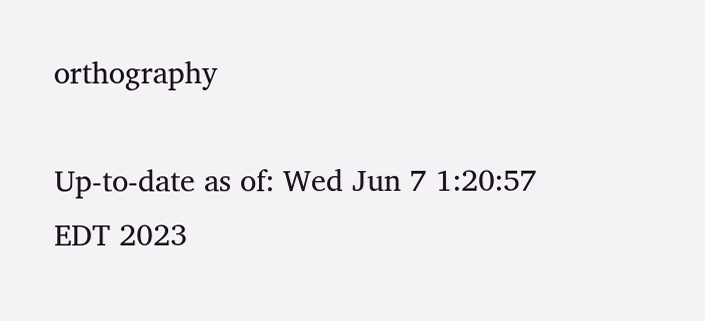orthography

Up-to-date as of: Wed Jun 7 1:20:57 EDT 2023